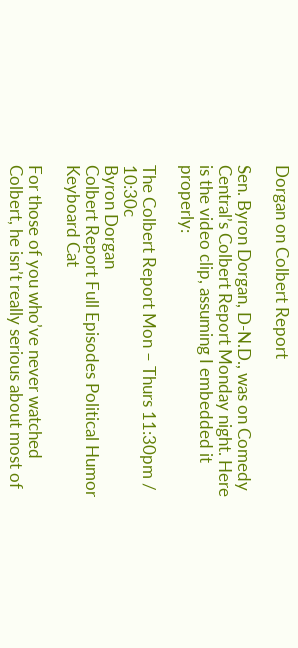Dorgan on Colbert Report

Sen. Byron Dorgan, D-N.D., was on Comedy Central’s Colbert Report Monday night. Here is the video clip, assuming I embedded it properly:

The Colbert Report Mon – Thurs 11:30pm / 10:30c
Byron Dorgan
Colbert Report Full Episodes Political Humor Keyboard Cat

For those of you who’ve never watched Colbert, he isn’t really serious about most of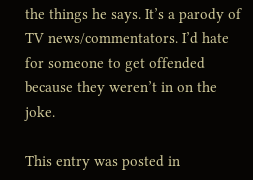the things he says. It’s a parody of TV news/commentators. I’d hate for someone to get offended because they weren’t in on the joke.

This entry was posted in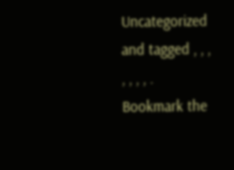Uncategorized and tagged , , , , , , , . Bookmark the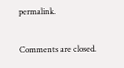permalink.

Comments are closed.